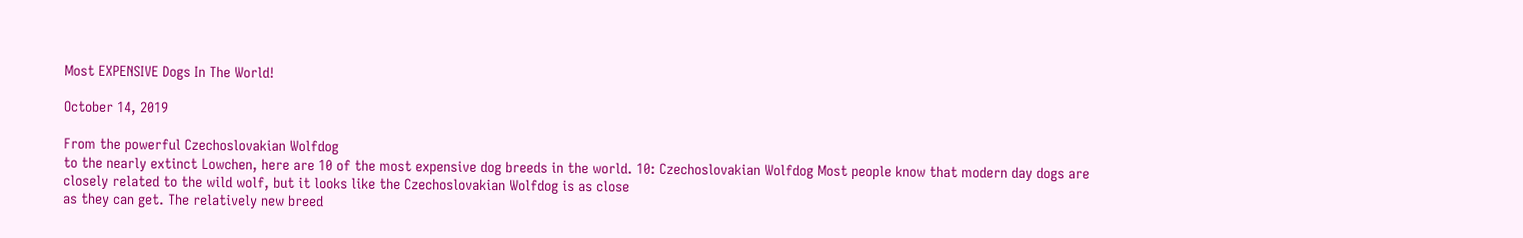Most EXPENSIVE Dogs In The World!

October 14, 2019

From the powerful Czechoslovakian Wolfdog
to the nearly extinct Lowchen, here are 10 of the most expensive dog breeds in the world. 10: Czechoslovakian Wolfdog Most people know that modern day dogs are
closely related to the wild wolf, but it looks like the Czechoslovakian Wolfdog is as close
as they can get. The relatively new breed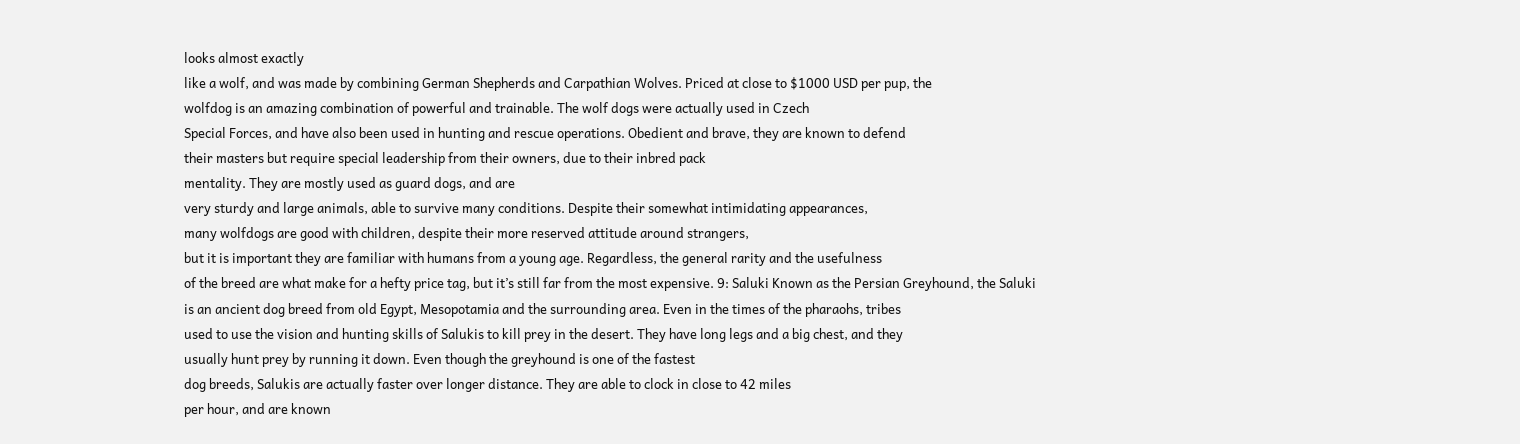looks almost exactly
like a wolf, and was made by combining German Shepherds and Carpathian Wolves. Priced at close to $1000 USD per pup, the
wolfdog is an amazing combination of powerful and trainable. The wolf dogs were actually used in Czech
Special Forces, and have also been used in hunting and rescue operations. Obedient and brave, they are known to defend
their masters but require special leadership from their owners, due to their inbred pack
mentality. They are mostly used as guard dogs, and are
very sturdy and large animals, able to survive many conditions. Despite their somewhat intimidating appearances,
many wolfdogs are good with children, despite their more reserved attitude around strangers,
but it is important they are familiar with humans from a young age. Regardless, the general rarity and the usefulness
of the breed are what make for a hefty price tag, but it’s still far from the most expensive. 9: Saluki Known as the Persian Greyhound, the Saluki
is an ancient dog breed from old Egypt, Mesopotamia and the surrounding area. Even in the times of the pharaohs, tribes
used to use the vision and hunting skills of Salukis to kill prey in the desert. They have long legs and a big chest, and they
usually hunt prey by running it down. Even though the greyhound is one of the fastest
dog breeds, Salukis are actually faster over longer distance. They are able to clock in close to 42 miles
per hour, and are known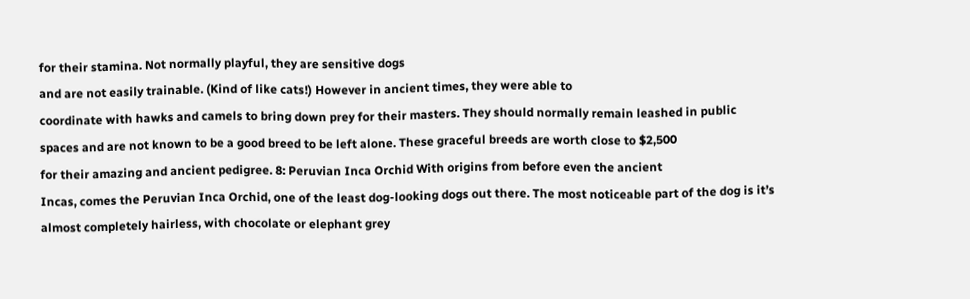for their stamina. Not normally playful, they are sensitive dogs
and are not easily trainable. (Kind of like cats!) However in ancient times, they were able to
coordinate with hawks and camels to bring down prey for their masters. They should normally remain leashed in public
spaces and are not known to be a good breed to be left alone. These graceful breeds are worth close to $2,500
for their amazing and ancient pedigree. 8: Peruvian Inca Orchid With origins from before even the ancient
Incas, comes the Peruvian Inca Orchid, one of the least dog-looking dogs out there. The most noticeable part of the dog is it’s
almost completely hairless, with chocolate or elephant grey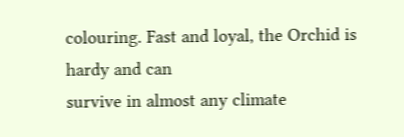colouring. Fast and loyal, the Orchid is hardy and can
survive in almost any climate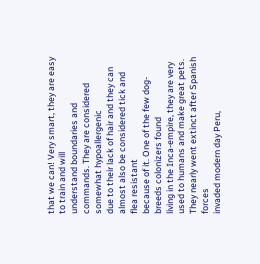that we can! Very smart, they are easy to train and will
understand boundaries and commands. They are considered somewhat hypoallergenic
due to their lack of hair and they can almost also be considered tick and flea resistant
because of it. One of the few dog-breeds colonizers found
living in the Inca-empire, they are very used to humans and make great pets. They nearly went extinct after Spanish forces
invaded modern day Peru,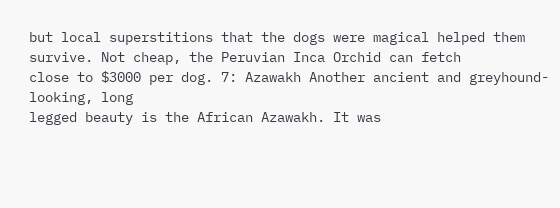but local superstitions that the dogs were magical helped them survive. Not cheap, the Peruvian Inca Orchid can fetch
close to $3000 per dog. 7: Azawakh Another ancient and greyhound-looking, long
legged beauty is the African Azawakh. It was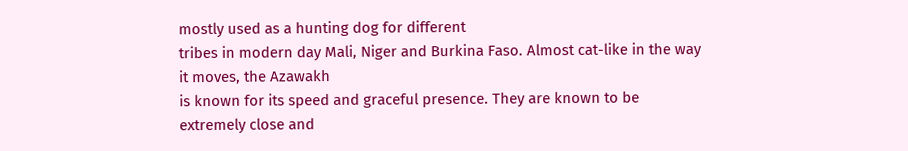mostly used as a hunting dog for different
tribes in modern day Mali, Niger and Burkina Faso. Almost cat-like in the way it moves, the Azawakh
is known for its speed and graceful presence. They are known to be extremely close and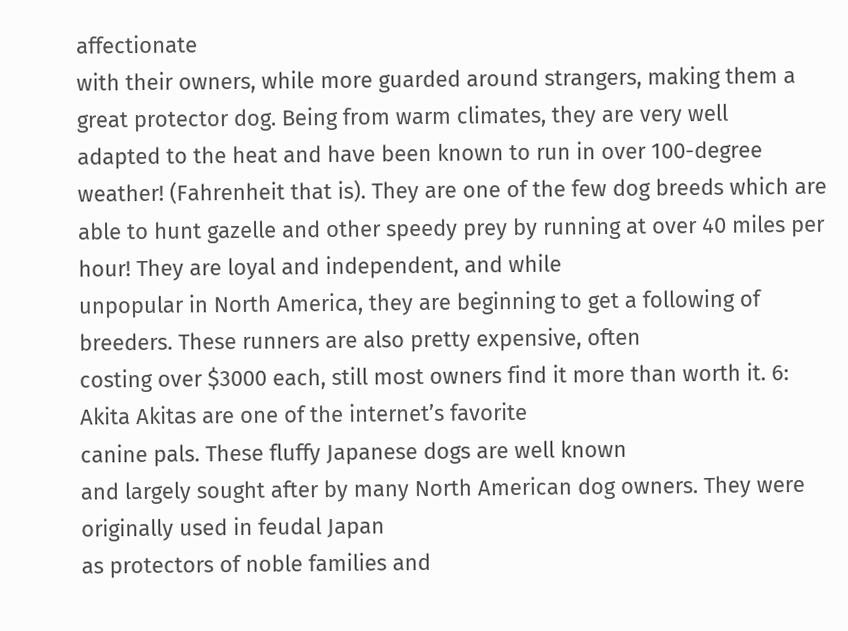affectionate
with their owners, while more guarded around strangers, making them a great protector dog. Being from warm climates, they are very well
adapted to the heat and have been known to run in over 100-degree weather! (Fahrenheit that is). They are one of the few dog breeds which are
able to hunt gazelle and other speedy prey by running at over 40 miles per hour! They are loyal and independent, and while
unpopular in North America, they are beginning to get a following of breeders. These runners are also pretty expensive, often
costing over $3000 each, still most owners find it more than worth it. 6: Akita Akitas are one of the internet’s favorite
canine pals. These fluffy Japanese dogs are well known
and largely sought after by many North American dog owners. They were originally used in feudal Japan
as protectors of noble families and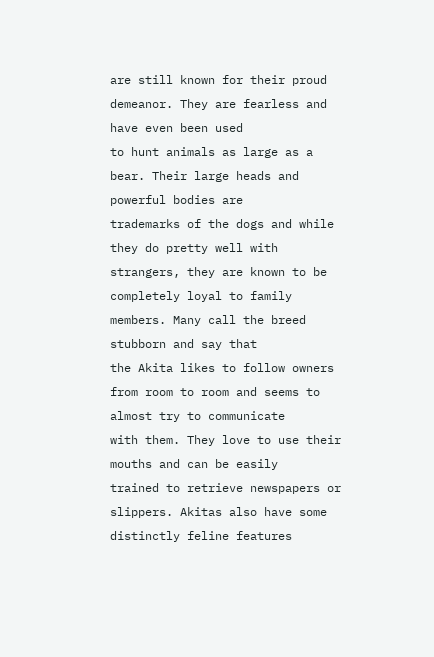are still known for their proud demeanor. They are fearless and have even been used
to hunt animals as large as a bear. Their large heads and powerful bodies are
trademarks of the dogs and while they do pretty well with strangers, they are known to be
completely loyal to family members. Many call the breed stubborn and say that
the Akita likes to follow owners from room to room and seems to almost try to communicate
with them. They love to use their mouths and can be easily
trained to retrieve newspapers or slippers. Akitas also have some distinctly feline features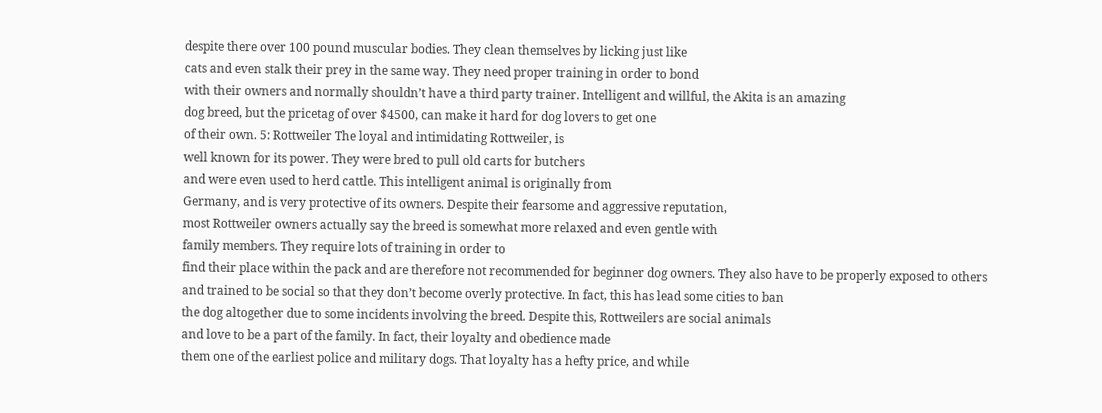despite there over 100 pound muscular bodies. They clean themselves by licking just like
cats and even stalk their prey in the same way. They need proper training in order to bond
with their owners and normally shouldn’t have a third party trainer. Intelligent and willful, the Akita is an amazing
dog breed, but the pricetag of over $4500, can make it hard for dog lovers to get one
of their own. 5: Rottweiler The loyal and intimidating Rottweiler, is
well known for its power. They were bred to pull old carts for butchers
and were even used to herd cattle. This intelligent animal is originally from
Germany, and is very protective of its owners. Despite their fearsome and aggressive reputation,
most Rottweiler owners actually say the breed is somewhat more relaxed and even gentle with
family members. They require lots of training in order to
find their place within the pack and are therefore not recommended for beginner dog owners. They also have to be properly exposed to others
and trained to be social so that they don’t become overly protective. In fact, this has lead some cities to ban
the dog altogether due to some incidents involving the breed. Despite this, Rottweilers are social animals
and love to be a part of the family. In fact, their loyalty and obedience made
them one of the earliest police and military dogs. That loyalty has a hefty price, and while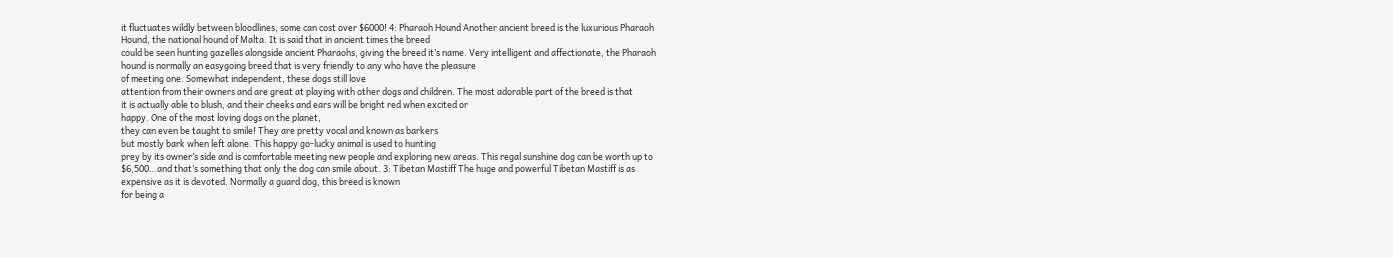it fluctuates wildly between bloodlines, some can cost over $6000! 4: Pharaoh Hound Another ancient breed is the luxurious Pharaoh
Hound, the national hound of Malta. It is said that in ancient times the breed
could be seen hunting gazelles alongside ancient Pharaohs, giving the breed it’s name. Very intelligent and affectionate, the Pharaoh
hound is normally an easygoing breed that is very friendly to any who have the pleasure
of meeting one. Somewhat independent, these dogs still love
attention from their owners and are great at playing with other dogs and children. The most adorable part of the breed is that
it is actually able to blush, and their cheeks and ears will be bright red when excited or
happy. One of the most loving dogs on the planet,
they can even be taught to smile! They are pretty vocal and known as barkers
but mostly bark when left alone. This happy go-lucky animal is used to hunting
prey by its owner’s side and is comfortable meeting new people and exploring new areas. This regal sunshine dog can be worth up to
$6,500…and that’s something that only the dog can smile about. 3: Tibetan Mastiff The huge and powerful Tibetan Mastiff is as
expensive as it is devoted. Normally a guard dog, this breed is known
for being a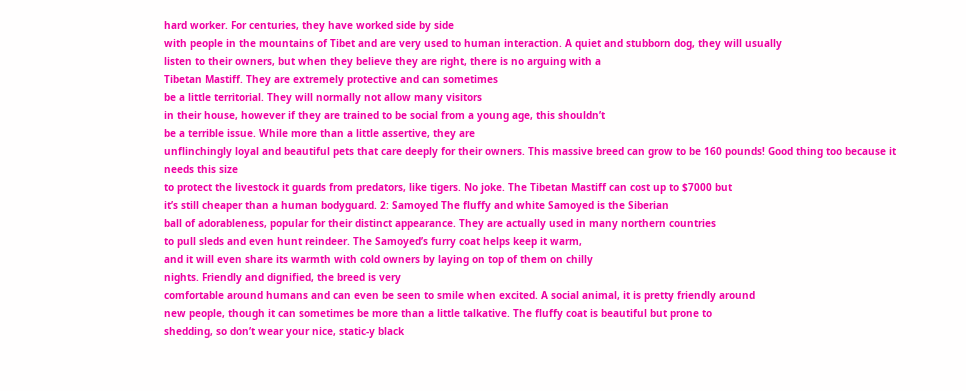hard worker. For centuries, they have worked side by side
with people in the mountains of Tibet and are very used to human interaction. A quiet and stubborn dog, they will usually
listen to their owners, but when they believe they are right, there is no arguing with a
Tibetan Mastiff. They are extremely protective and can sometimes
be a little territorial. They will normally not allow many visitors
in their house, however if they are trained to be social from a young age, this shouldn’t
be a terrible issue. While more than a little assertive, they are
unflinchingly loyal and beautiful pets that care deeply for their owners. This massive breed can grow to be 160 pounds! Good thing too because it needs this size
to protect the livestock it guards from predators, like tigers. No joke. The Tibetan Mastiff can cost up to $7000 but
it’s still cheaper than a human bodyguard. 2: Samoyed The fluffy and white Samoyed is the Siberian
ball of adorableness, popular for their distinct appearance. They are actually used in many northern countries
to pull sleds and even hunt reindeer. The Samoyed’s furry coat helps keep it warm,
and it will even share its warmth with cold owners by laying on top of them on chilly
nights. Friendly and dignified, the breed is very
comfortable around humans and can even be seen to smile when excited. A social animal, it is pretty friendly around
new people, though it can sometimes be more than a little talkative. The fluffy coat is beautiful but prone to
shedding, so don’t wear your nice, static-y black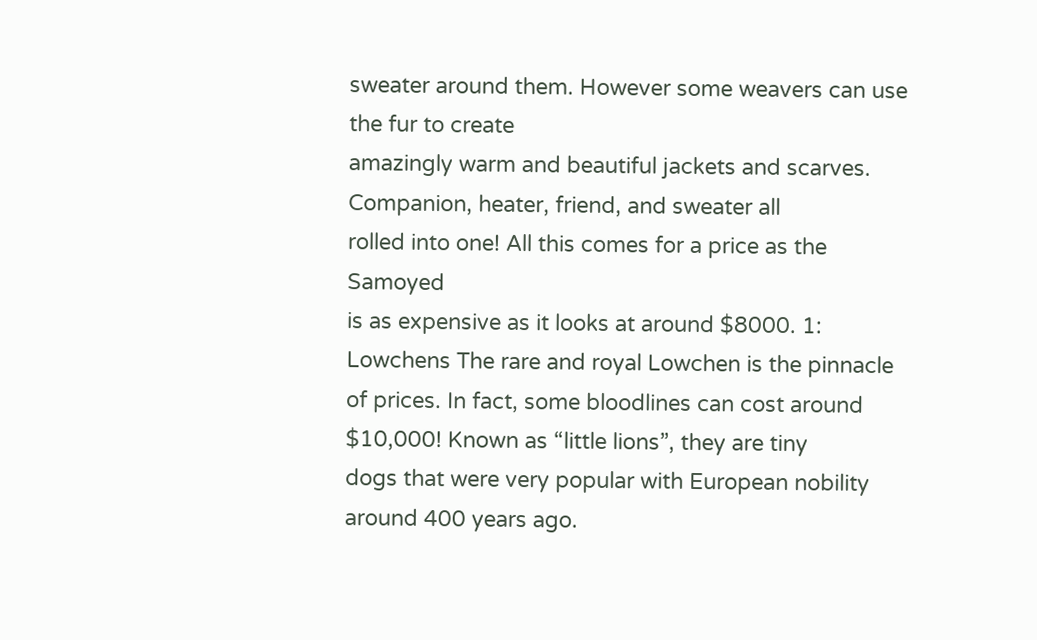sweater around them. However some weavers can use the fur to create
amazingly warm and beautiful jackets and scarves. Companion, heater, friend, and sweater all
rolled into one! All this comes for a price as the Samoyed
is as expensive as it looks at around $8000. 1: Lowchens The rare and royal Lowchen is the pinnacle
of prices. In fact, some bloodlines can cost around $10,000! Known as “little lions”, they are tiny
dogs that were very popular with European nobility around 400 years ago.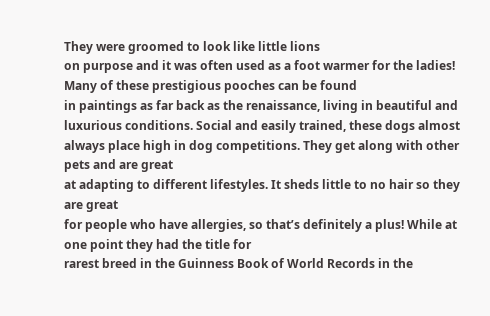They were groomed to look like little lions
on purpose and it was often used as a foot warmer for the ladies! Many of these prestigious pooches can be found
in paintings as far back as the renaissance, living in beautiful and luxurious conditions. Social and easily trained, these dogs almost
always place high in dog competitions. They get along with other pets and are great
at adapting to different lifestyles. It sheds little to no hair so they are great
for people who have allergies, so that’s definitely a plus! While at one point they had the title for
rarest breed in the Guinness Book of World Records in the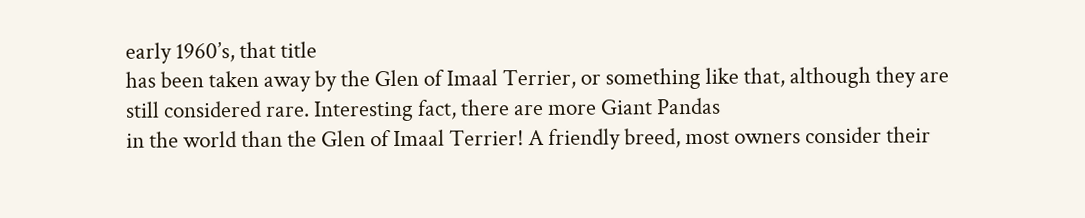early 1960’s, that title
has been taken away by the Glen of Imaal Terrier, or something like that, although they are
still considered rare. Interesting fact, there are more Giant Pandas
in the world than the Glen of Imaal Terrier! A friendly breed, most owners consider their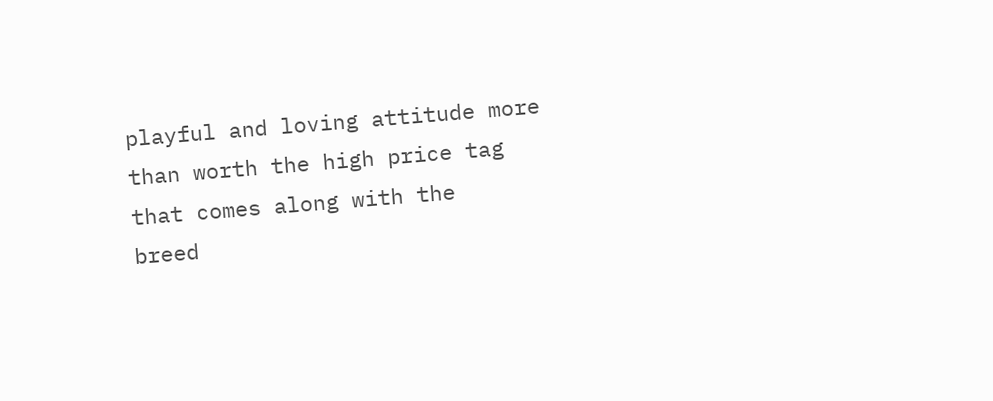playful and loving attitude more than worth the high price tag that comes along with the
breed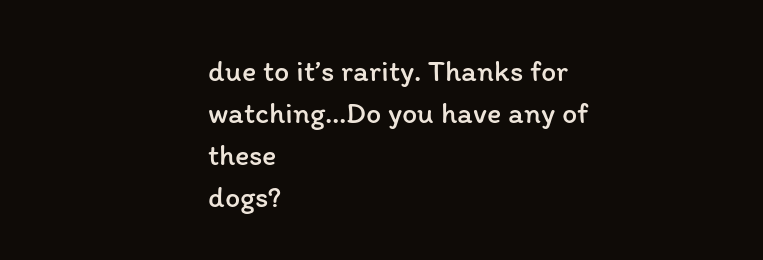due to it’s rarity. Thanks for watching…Do you have any of these
dogs?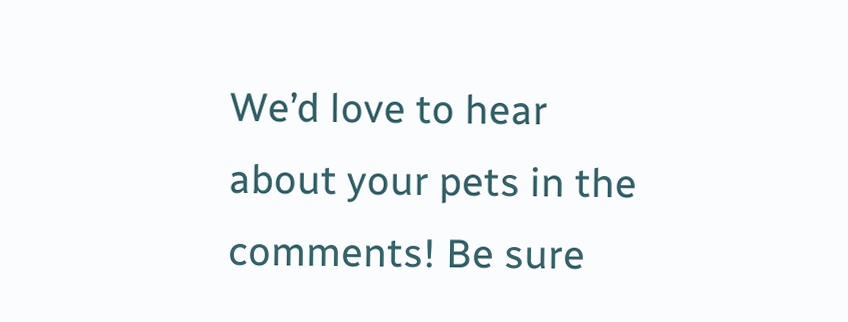We’d love to hear about your pets in the
comments! Be sure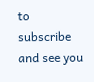to subscribe and see you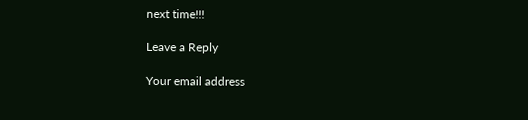next time!!!

Leave a Reply

Your email address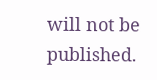will not be published.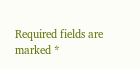Required fields are marked *